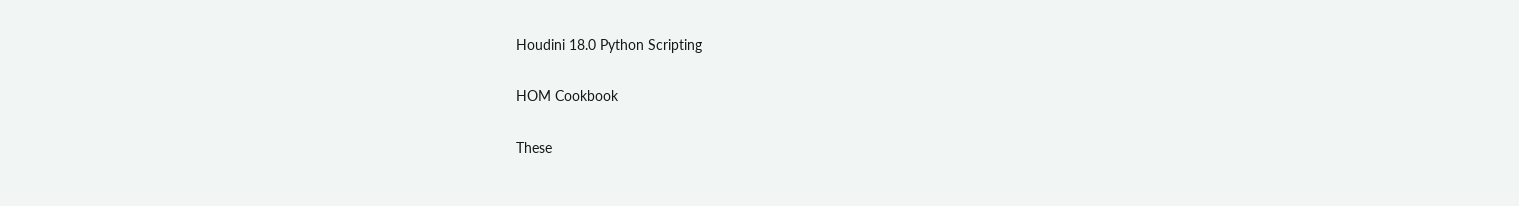Houdini 18.0 Python Scripting

HOM Cookbook

These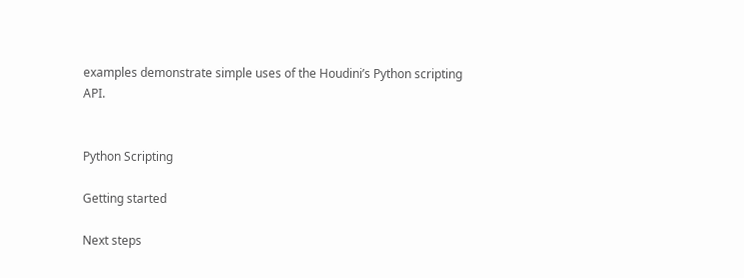examples demonstrate simple uses of the Houdini’s Python scripting API.


Python Scripting

Getting started

Next steps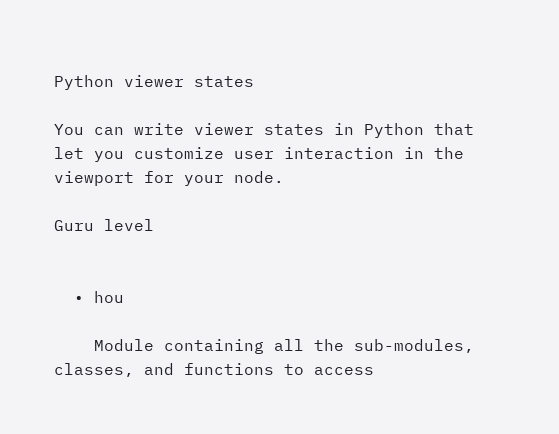Python viewer states

You can write viewer states in Python that let you customize user interaction in the viewport for your node.

Guru level


  • hou

    Module containing all the sub-modules, classes, and functions to access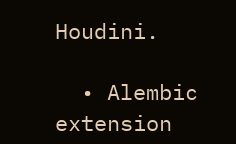Houdini.

  • Alembic extension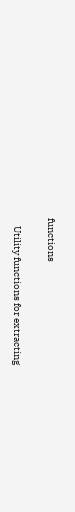functions

    Utility functions for extracting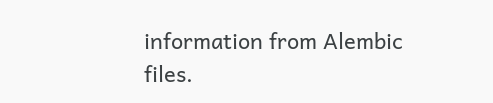information from Alembic files.